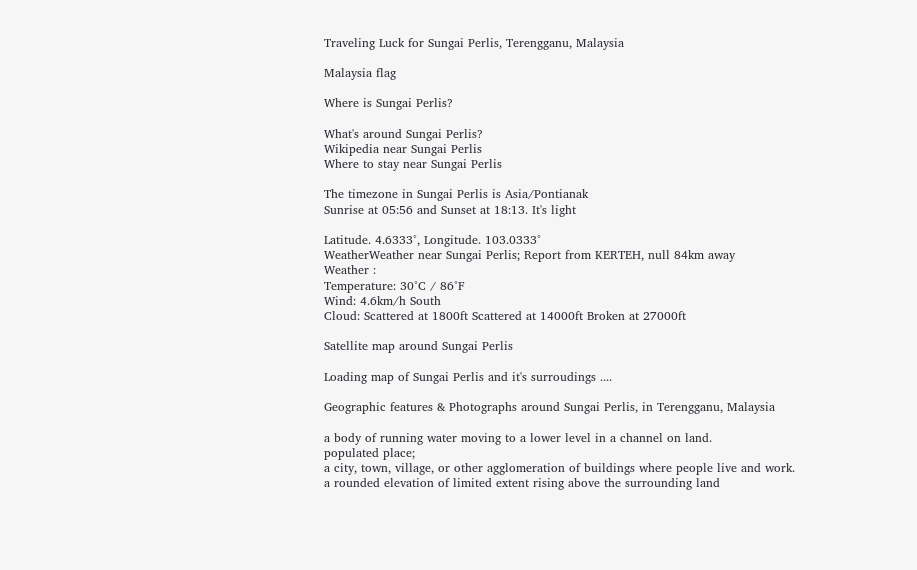Traveling Luck for Sungai Perlis, Terengganu, Malaysia

Malaysia flag

Where is Sungai Perlis?

What's around Sungai Perlis?
Wikipedia near Sungai Perlis
Where to stay near Sungai Perlis

The timezone in Sungai Perlis is Asia/Pontianak
Sunrise at 05:56 and Sunset at 18:13. It's light

Latitude. 4.6333°, Longitude. 103.0333°
WeatherWeather near Sungai Perlis; Report from KERTEH, null 84km away
Weather :
Temperature: 30°C / 86°F
Wind: 4.6km/h South
Cloud: Scattered at 1800ft Scattered at 14000ft Broken at 27000ft

Satellite map around Sungai Perlis

Loading map of Sungai Perlis and it's surroudings ....

Geographic features & Photographs around Sungai Perlis, in Terengganu, Malaysia

a body of running water moving to a lower level in a channel on land.
populated place;
a city, town, village, or other agglomeration of buildings where people live and work.
a rounded elevation of limited extent rising above the surrounding land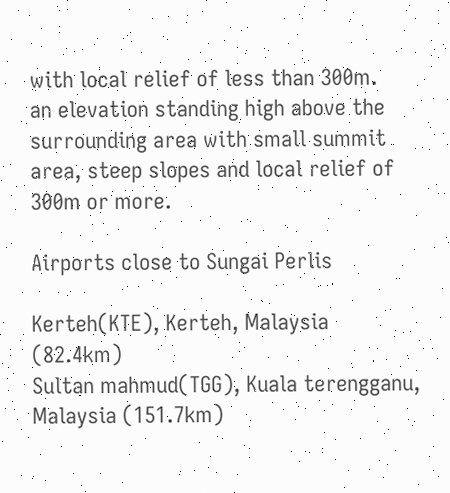with local relief of less than 300m.
an elevation standing high above the surrounding area with small summit area, steep slopes and local relief of 300m or more.

Airports close to Sungai Perlis

Kerteh(KTE), Kerteh, Malaysia (82.4km)
Sultan mahmud(TGG), Kuala terengganu, Malaysia (151.7km)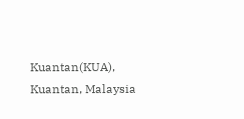Kuantan(KUA), Kuantan, Malaysia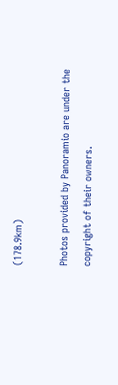(178.9km)

Photos provided by Panoramio are under the copyright of their owners.